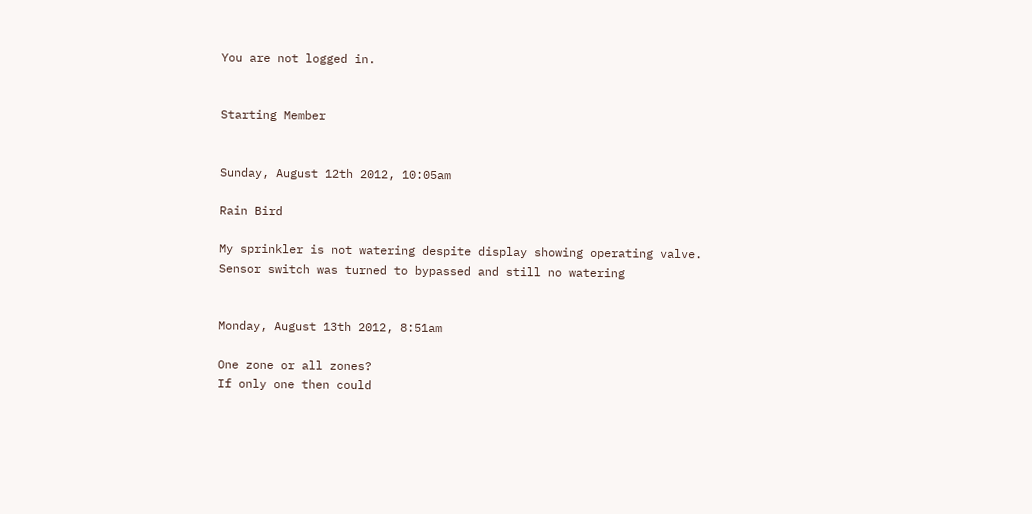You are not logged in.


Starting Member


Sunday, August 12th 2012, 10:05am

Rain Bird

My sprinkler is not watering despite display showing operating valve. Sensor switch was turned to bypassed and still no watering


Monday, August 13th 2012, 8:51am

One zone or all zones?
If only one then could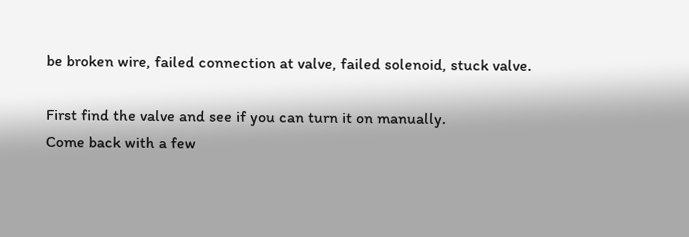be broken wire, failed connection at valve, failed solenoid, stuck valve.

First find the valve and see if you can turn it on manually.
Come back with a few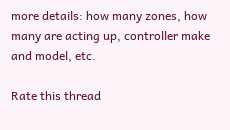more details: how many zones, how many are acting up, controller make and model, etc.

Rate this thread